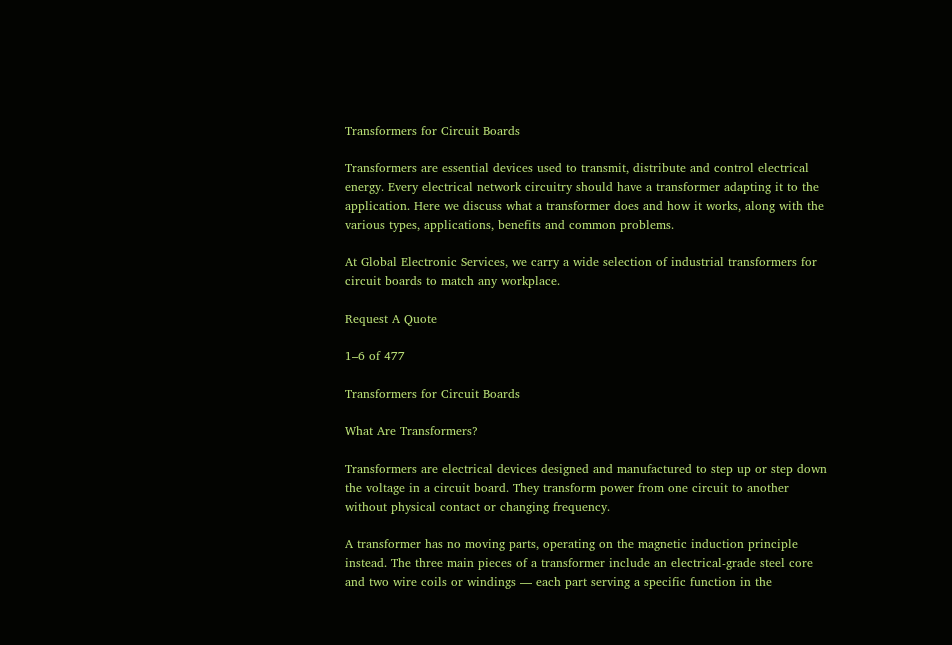Transformers for Circuit Boards

Transformers are essential devices used to transmit, distribute and control electrical energy. Every electrical network circuitry should have a transformer adapting it to the application. Here we discuss what a transformer does and how it works, along with the various types, applications, benefits and common problems.

At Global Electronic Services, we carry a wide selection of industrial transformers for circuit boards to match any workplace.

Request A Quote

1–6 of 477

Transformers for Circuit Boards

What Are Transformers?

Transformers are electrical devices designed and manufactured to step up or step down the voltage in a circuit board. They transform power from one circuit to another without physical contact or changing frequency.

A transformer has no moving parts, operating on the magnetic induction principle instead. The three main pieces of a transformer include an electrical-grade steel core and two wire coils or windings — each part serving a specific function in the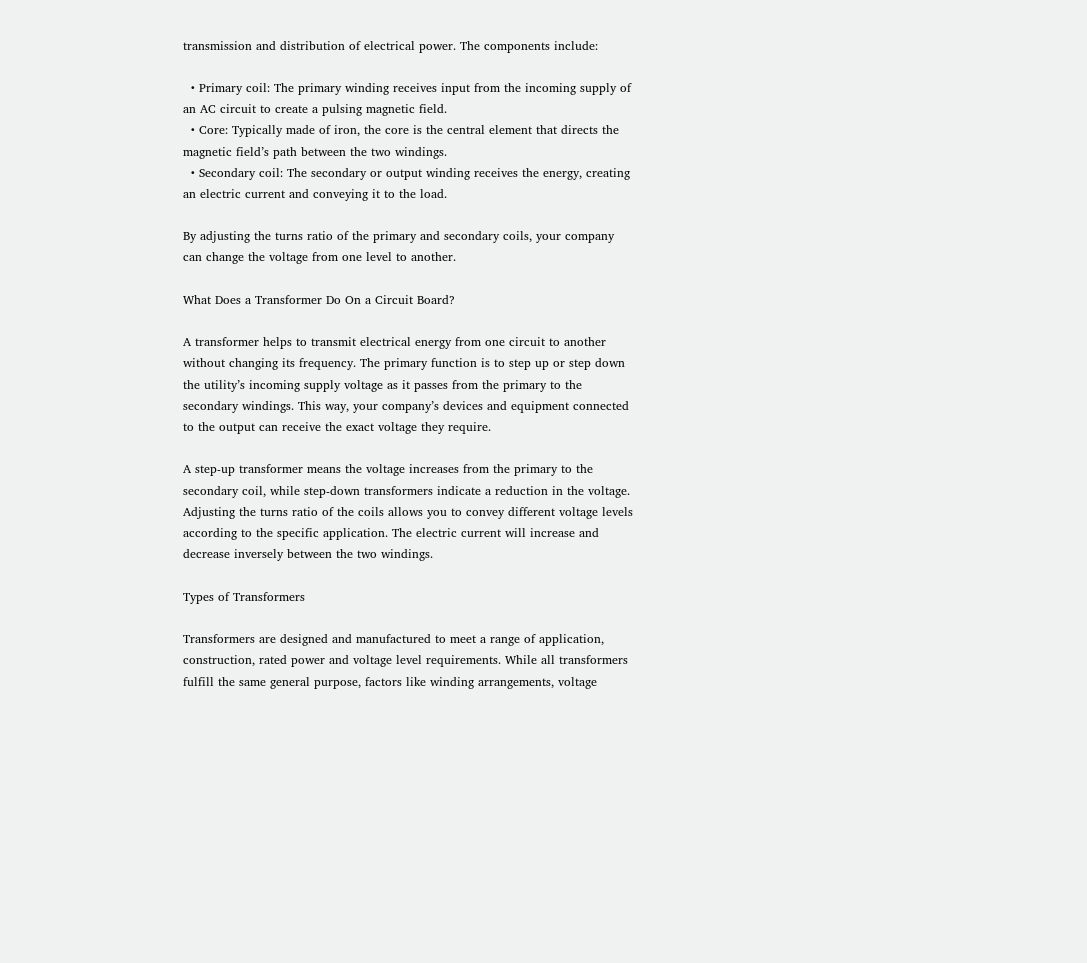transmission and distribution of electrical power. The components include:

  • Primary coil: The primary winding receives input from the incoming supply of an AC circuit to create a pulsing magnetic field.
  • Core: Typically made of iron, the core is the central element that directs the magnetic field’s path between the two windings.
  • Secondary coil: The secondary or output winding receives the energy, creating an electric current and conveying it to the load.

By adjusting the turns ratio of the primary and secondary coils, your company can change the voltage from one level to another.

What Does a Transformer Do On a Circuit Board?

A transformer helps to transmit electrical energy from one circuit to another without changing its frequency. The primary function is to step up or step down the utility’s incoming supply voltage as it passes from the primary to the secondary windings. This way, your company’s devices and equipment connected to the output can receive the exact voltage they require.

A step-up transformer means the voltage increases from the primary to the secondary coil, while step-down transformers indicate a reduction in the voltage. Adjusting the turns ratio of the coils allows you to convey different voltage levels according to the specific application. The electric current will increase and decrease inversely between the two windings.

Types of Transformers

Transformers are designed and manufactured to meet a range of application, construction, rated power and voltage level requirements. While all transformers fulfill the same general purpose, factors like winding arrangements, voltage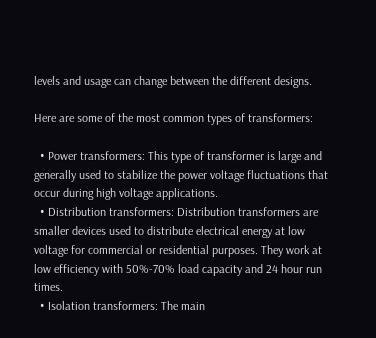levels and usage can change between the different designs.

Here are some of the most common types of transformers:

  • Power transformers: This type of transformer is large and generally used to stabilize the power voltage fluctuations that occur during high voltage applications.
  • Distribution transformers: Distribution transformers are smaller devices used to distribute electrical energy at low voltage for commercial or residential purposes. They work at low efficiency with 50%-70% load capacity and 24 hour run times.
  • Isolation transformers: The main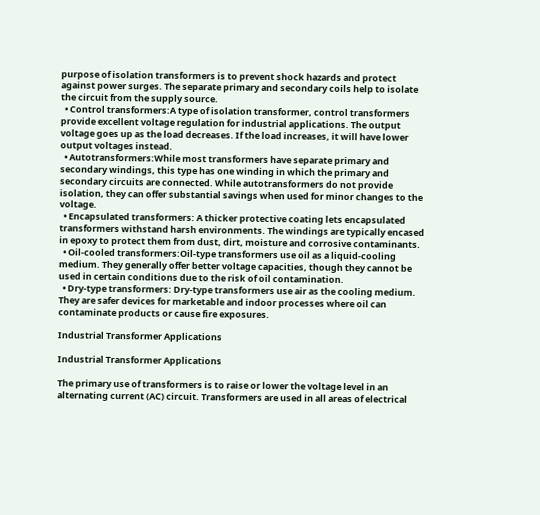purpose of isolation transformers is to prevent shock hazards and protect against power surges. The separate primary and secondary coils help to isolate the circuit from the supply source.
  • Control transformers:A type of isolation transformer, control transformers provide excellent voltage regulation for industrial applications. The output voltage goes up as the load decreases. If the load increases, it will have lower output voltages instead.
  • Autotransformers:While most transformers have separate primary and secondary windings, this type has one winding in which the primary and secondary circuits are connected. While autotransformers do not provide isolation, they can offer substantial savings when used for minor changes to the voltage.
  • Encapsulated transformers: A thicker protective coating lets encapsulated transformers withstand harsh environments. The windings are typically encased in epoxy to protect them from dust, dirt, moisture and corrosive contaminants.
  • Oil-cooled transformers:Oil-type transformers use oil as a liquid-cooling medium. They generally offer better voltage capacities, though they cannot be used in certain conditions due to the risk of oil contamination.
  • Dry-type transformers: Dry-type transformers use air as the cooling medium. They are safer devices for marketable and indoor processes where oil can contaminate products or cause fire exposures.

Industrial Transformer Applications

Industrial Transformer Applications

The primary use of transformers is to raise or lower the voltage level in an alternating current (AC) circuit. Transformers are used in all areas of electrical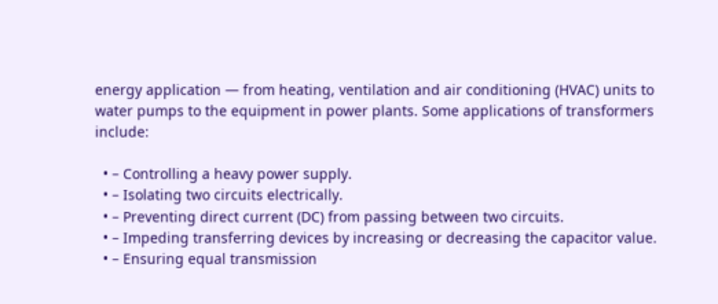energy application — from heating, ventilation and air conditioning (HVAC) units to water pumps to the equipment in power plants. Some applications of transformers include:

  • – Controlling a heavy power supply.
  • – Isolating two circuits electrically.
  • – Preventing direct current (DC) from passing between two circuits.
  • – Impeding transferring devices by increasing or decreasing the capacitor value.
  • – Ensuring equal transmission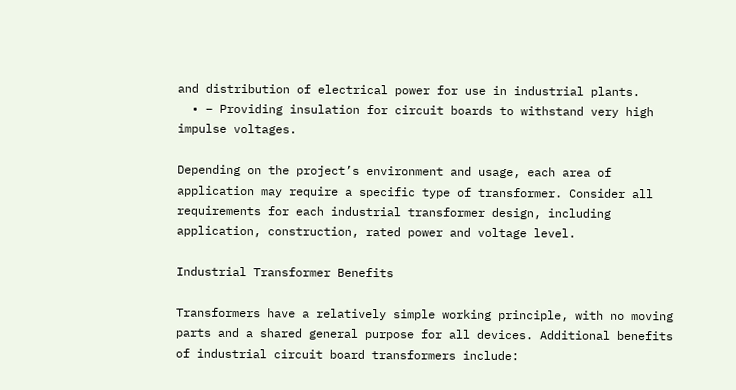and distribution of electrical power for use in industrial plants.
  • – Providing insulation for circuit boards to withstand very high impulse voltages.

Depending on the project’s environment and usage, each area of application may require a specific type of transformer. Consider all requirements for each industrial transformer design, including application, construction, rated power and voltage level.

Industrial Transformer Benefits

Transformers have a relatively simple working principle, with no moving parts and a shared general purpose for all devices. Additional benefits of industrial circuit board transformers include: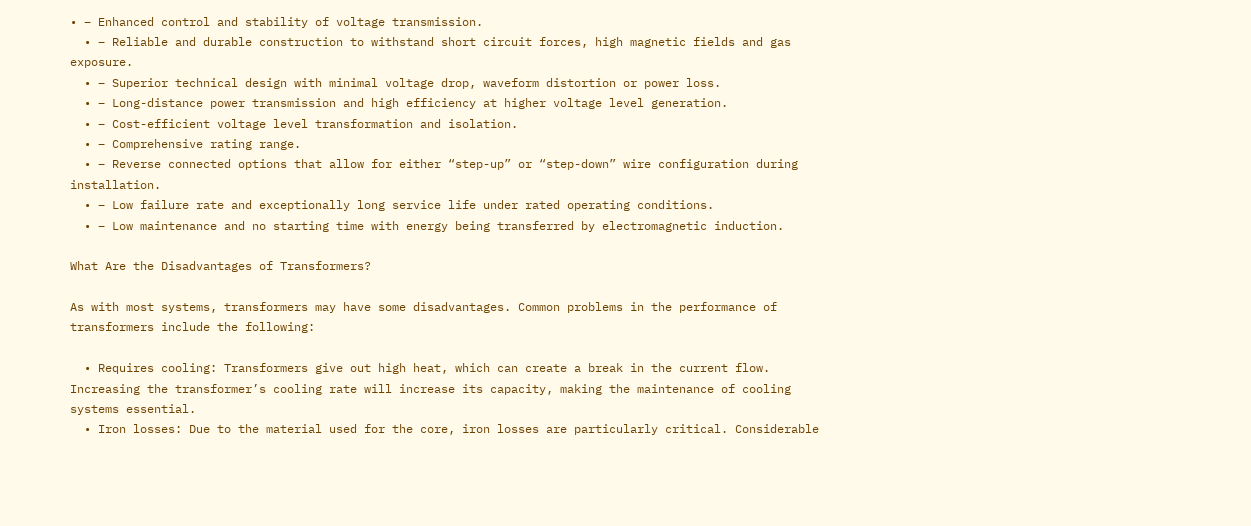• – Enhanced control and stability of voltage transmission.
  • – Reliable and durable construction to withstand short circuit forces, high magnetic fields and gas exposure.
  • – Superior technical design with minimal voltage drop, waveform distortion or power loss.
  • – Long-distance power transmission and high efficiency at higher voltage level generation.
  • – Cost-efficient voltage level transformation and isolation.
  • – Comprehensive rating range.
  • – Reverse connected options that allow for either “step-up” or “step-down” wire configuration during installation.
  • – Low failure rate and exceptionally long service life under rated operating conditions.
  • – Low maintenance and no starting time with energy being transferred by electromagnetic induction.

What Are the Disadvantages of Transformers?

As with most systems, transformers may have some disadvantages. Common problems in the performance of transformers include the following:

  • Requires cooling: Transformers give out high heat, which can create a break in the current flow. Increasing the transformer’s cooling rate will increase its capacity, making the maintenance of cooling systems essential.
  • Iron losses: Due to the material used for the core, iron losses are particularly critical. Considerable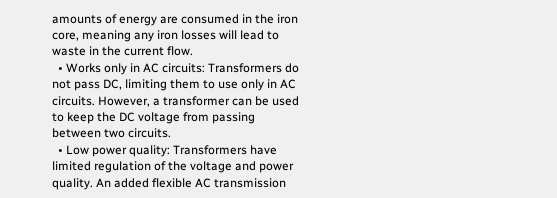amounts of energy are consumed in the iron core, meaning any iron losses will lead to waste in the current flow.
  • Works only in AC circuits: Transformers do not pass DC, limiting them to use only in AC circuits. However, a transformer can be used to keep the DC voltage from passing between two circuits.
  • Low power quality: Transformers have limited regulation of the voltage and power quality. An added flexible AC transmission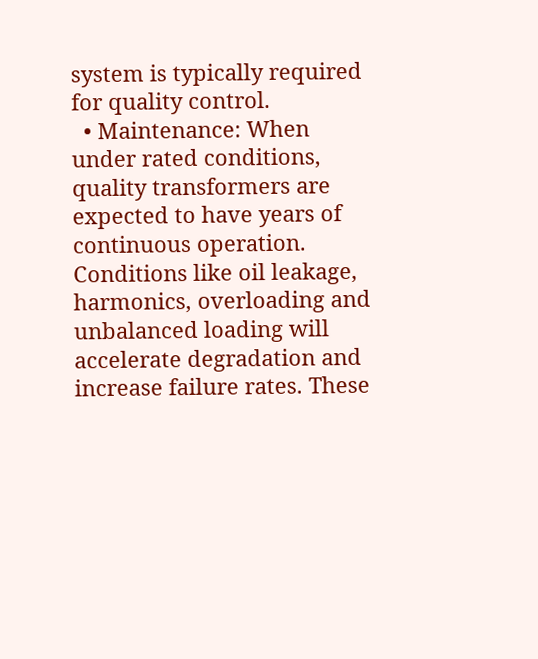system is typically required for quality control.
  • Maintenance: When under rated conditions, quality transformers are expected to have years of continuous operation. Conditions like oil leakage, harmonics, overloading and unbalanced loading will accelerate degradation and increase failure rates. These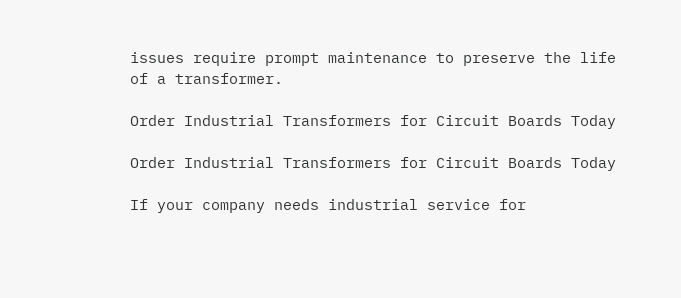issues require prompt maintenance to preserve the life of a transformer.

Order Industrial Transformers for Circuit Boards Today

Order Industrial Transformers for Circuit Boards Today

If your company needs industrial service for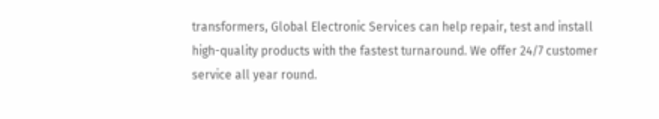transformers, Global Electronic Services can help repair, test and install high-quality products with the fastest turnaround. We offer 24/7 customer service all year round.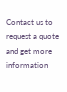Contact us to request a quote and get more information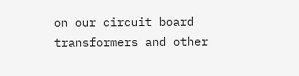on our circuit board transformers and other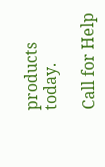products today.

Call for Help